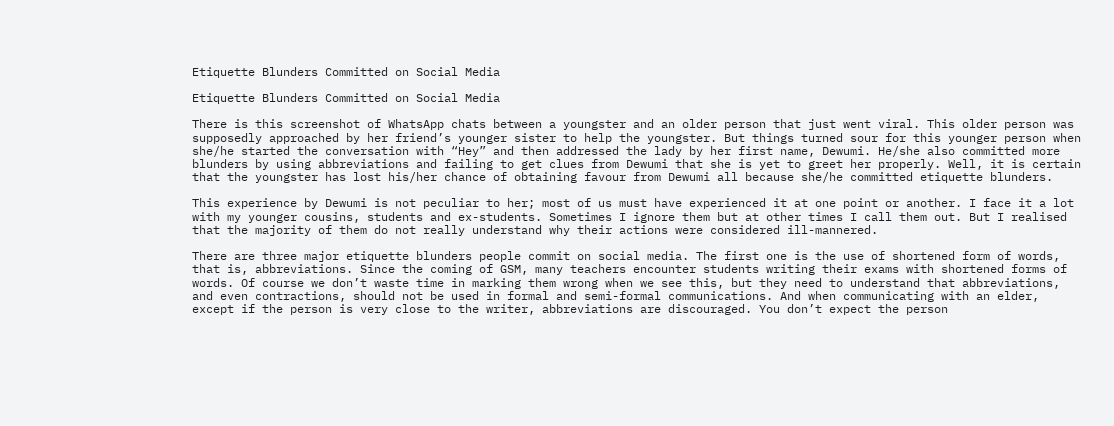Etiquette Blunders Committed on Social Media

Etiquette Blunders Committed on Social Media

There is this screenshot of WhatsApp chats between a youngster and an older person that just went viral. This older person was supposedly approached by her friend’s younger sister to help the youngster. But things turned sour for this younger person when she/he started the conversation with “Hey” and then addressed the lady by her first name, Dewumi. He/she also committed more blunders by using abbreviations and failing to get clues from Dewumi that she is yet to greet her properly. Well, it is certain that the youngster has lost his/her chance of obtaining favour from Dewumi all because she/he committed etiquette blunders.

This experience by Dewumi is not peculiar to her; most of us must have experienced it at one point or another. I face it a lot with my younger cousins, students and ex-students. Sometimes I ignore them but at other times I call them out. But I realised that the majority of them do not really understand why their actions were considered ill-mannered.

There are three major etiquette blunders people commit on social media. The first one is the use of shortened form of words, that is, abbreviations. Since the coming of GSM, many teachers encounter students writing their exams with shortened forms of words. Of course we don’t waste time in marking them wrong when we see this, but they need to understand that abbreviations, and even contractions, should not be used in formal and semi-formal communications. And when communicating with an elder, except if the person is very close to the writer, abbreviations are discouraged. You don’t expect the person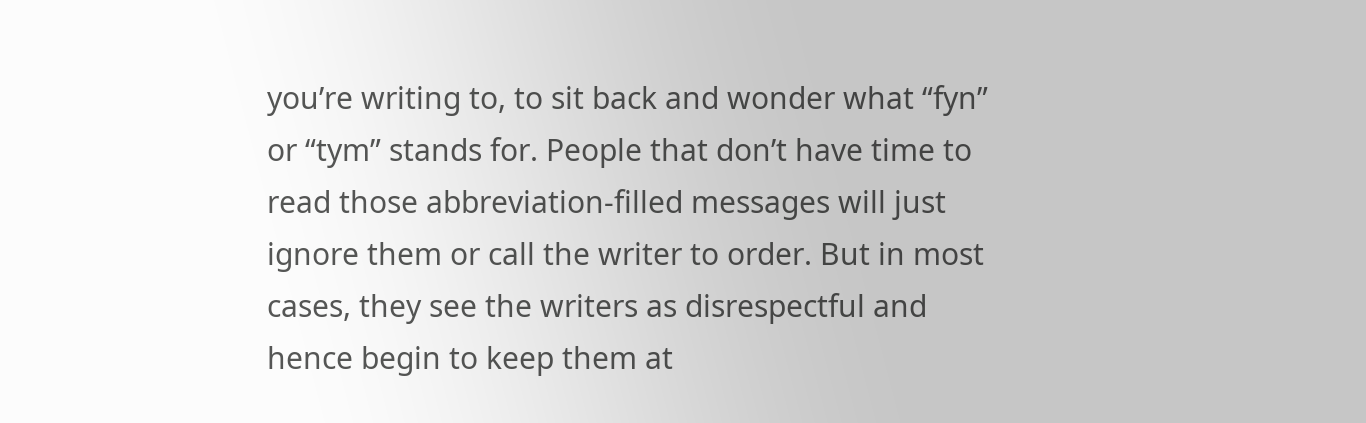you’re writing to, to sit back and wonder what “fyn” or “tym” stands for. People that don’t have time to read those abbreviation-filled messages will just ignore them or call the writer to order. But in most cases, they see the writers as disrespectful and hence begin to keep them at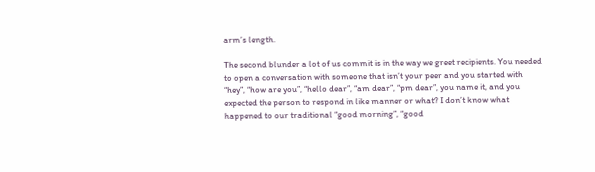arm’s length.

The second blunder a lot of us commit is in the way we greet recipients. You needed to open a conversation with someone that isn’t your peer and you started with “hey”, “how are you”, “hello dear”, “am dear”, “pm dear”, you name it, and you expected the person to respond in like manner or what? I don’t know what happened to our traditional “good morning”, “good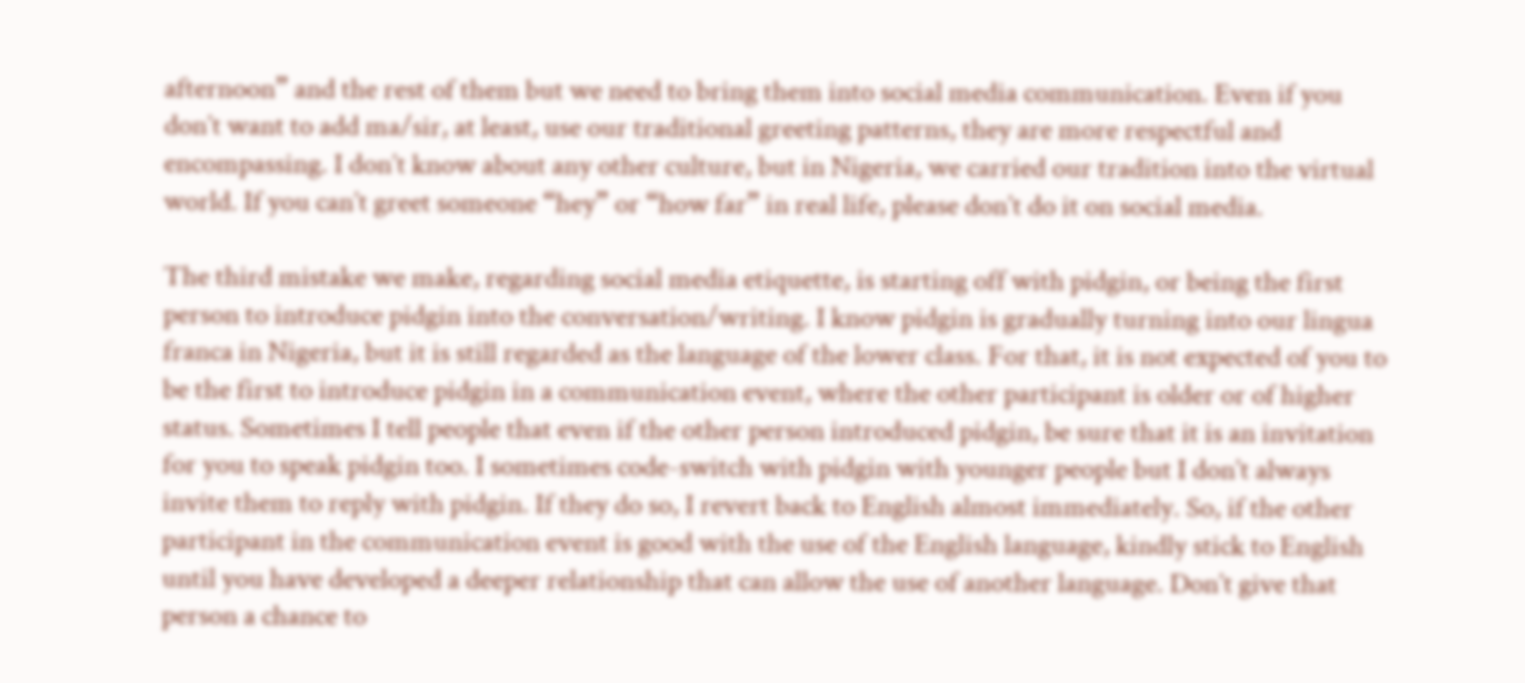afternoon” and the rest of them but we need to bring them into social media communication. Even if you don’t want to add ma/sir, at least, use our traditional greeting patterns, they are more respectful and encompassing. I don’t know about any other culture, but in Nigeria, we carried our tradition into the virtual world. If you can’t greet someone “hey” or “how far” in real life, please don’t do it on social media.

The third mistake we make, regarding social media etiquette, is starting off with pidgin, or being the first person to introduce pidgin into the conversation/writing. I know pidgin is gradually turning into our lingua franca in Nigeria, but it is still regarded as the language of the lower class. For that, it is not expected of you to be the first to introduce pidgin in a communication event, where the other participant is older or of higher status. Sometimes I tell people that even if the other person introduced pidgin, be sure that it is an invitation for you to speak pidgin too. I sometimes code-switch with pidgin with younger people but I don’t always invite them to reply with pidgin. If they do so, I revert back to English almost immediately. So, if the other participant in the communication event is good with the use of the English language, kindly stick to English until you have developed a deeper relationship that can allow the use of another language. Don’t give that person a chance to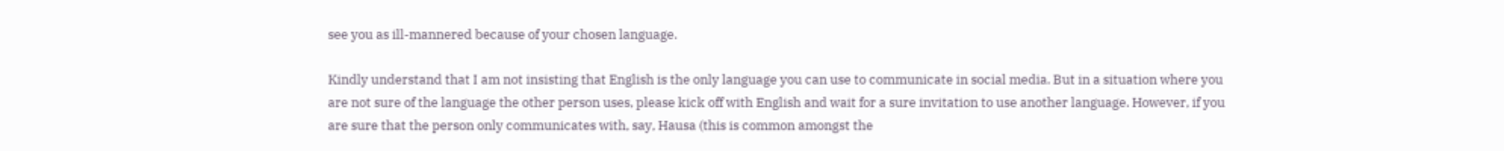see you as ill-mannered because of your chosen language.

Kindly understand that I am not insisting that English is the only language you can use to communicate in social media. But in a situation where you are not sure of the language the other person uses, please kick off with English and wait for a sure invitation to use another language. However, if you are sure that the person only communicates with, say, Hausa (this is common amongst the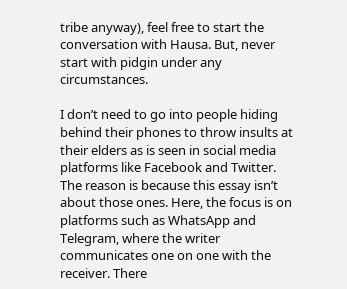tribe anyway), feel free to start the conversation with Hausa. But, never start with pidgin under any circumstances.

I don’t need to go into people hiding behind their phones to throw insults at their elders as is seen in social media platforms like Facebook and Twitter. The reason is because this essay isn’t about those ones. Here, the focus is on platforms such as WhatsApp and Telegram, where the writer communicates one on one with the receiver. There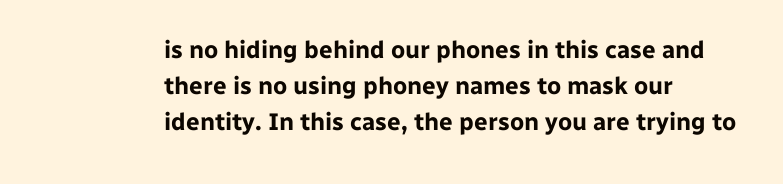is no hiding behind our phones in this case and there is no using phoney names to mask our identity. In this case, the person you are trying to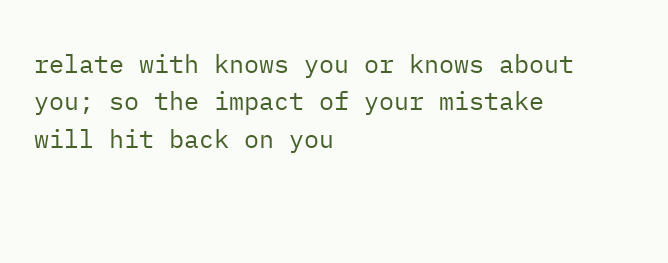relate with knows you or knows about you; so the impact of your mistake will hit back on you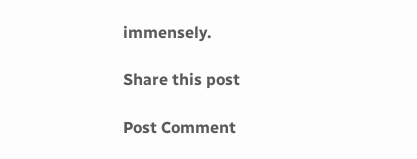immensely.

Share this post

Post Comment